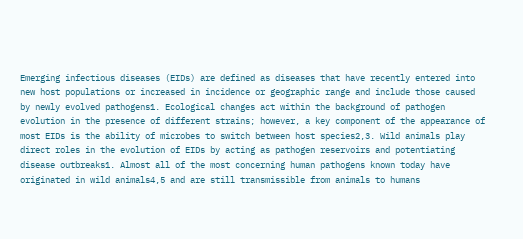Emerging infectious diseases (EIDs) are defined as diseases that have recently entered into new host populations or increased in incidence or geographic range and include those caused by newly evolved pathogens1. Ecological changes act within the background of pathogen evolution in the presence of different strains; however, a key component of the appearance of most EIDs is the ability of microbes to switch between host species2,3. Wild animals play direct roles in the evolution of EIDs by acting as pathogen reservoirs and potentiating disease outbreaks1. Almost all of the most concerning human pathogens known today have originated in wild animals4,5 and are still transmissible from animals to humans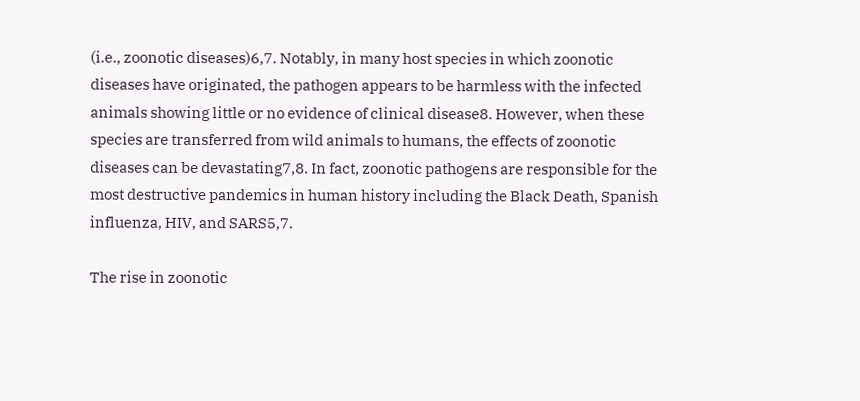(i.e., zoonotic diseases)6,7. Notably, in many host species in which zoonotic diseases have originated, the pathogen appears to be harmless with the infected animals showing little or no evidence of clinical disease8. However, when these species are transferred from wild animals to humans, the effects of zoonotic diseases can be devastating7,8. In fact, zoonotic pathogens are responsible for the most destructive pandemics in human history including the Black Death, Spanish influenza, HIV, and SARS5,7.

The rise in zoonotic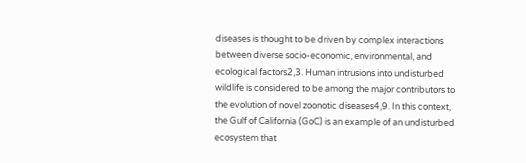diseases is thought to be driven by complex interactions between diverse socio-economic, environmental, and ecological factors2,3. Human intrusions into undisturbed wildlife is considered to be among the major contributors to the evolution of novel zoonotic diseases4,9. In this context, the Gulf of California (GoC) is an example of an undisturbed ecosystem that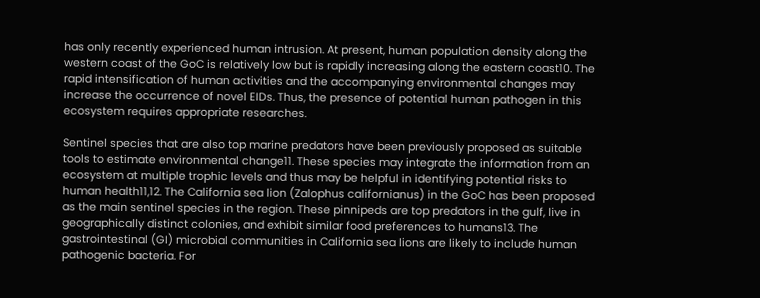has only recently experienced human intrusion. At present, human population density along the western coast of the GoC is relatively low but is rapidly increasing along the eastern coast10. The rapid intensification of human activities and the accompanying environmental changes may increase the occurrence of novel EIDs. Thus, the presence of potential human pathogen in this ecosystem requires appropriate researches.

Sentinel species that are also top marine predators have been previously proposed as suitable tools to estimate environmental change11. These species may integrate the information from an ecosystem at multiple trophic levels and thus may be helpful in identifying potential risks to human health11,12. The California sea lion (Zalophus californianus) in the GoC has been proposed as the main sentinel species in the region. These pinnipeds are top predators in the gulf, live in geographically distinct colonies, and exhibit similar food preferences to humans13. The gastrointestinal (GI) microbial communities in California sea lions are likely to include human pathogenic bacteria. For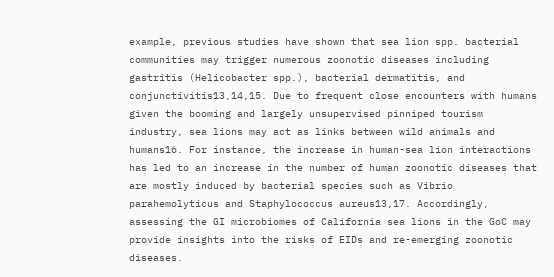example, previous studies have shown that sea lion spp. bacterial communities may trigger numerous zoonotic diseases including gastritis (Helicobacter spp.), bacterial dermatitis, and conjunctivitis13,14,15. Due to frequent close encounters with humans given the booming and largely unsupervised pinniped tourism industry, sea lions may act as links between wild animals and humans16. For instance, the increase in human-sea lion interactions has led to an increase in the number of human zoonotic diseases that are mostly induced by bacterial species such as Vibrio parahemolyticus and Staphylococcus aureus13,17. Accordingly, assessing the GI microbiomes of California sea lions in the GoC may provide insights into the risks of EIDs and re-emerging zoonotic diseases.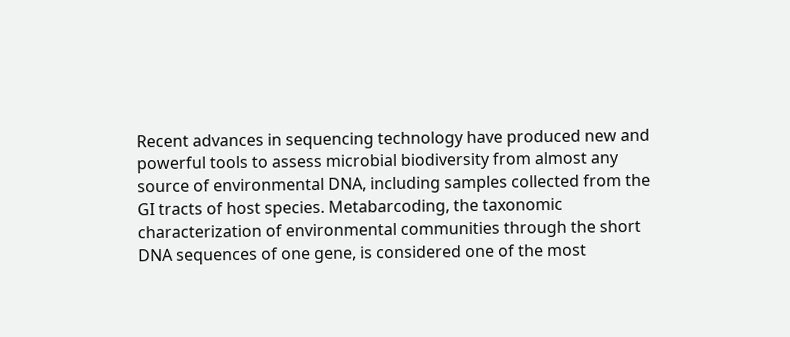Recent advances in sequencing technology have produced new and powerful tools to assess microbial biodiversity from almost any source of environmental DNA, including samples collected from the GI tracts of host species. Metabarcoding, the taxonomic characterization of environmental communities through the short DNA sequences of one gene, is considered one of the most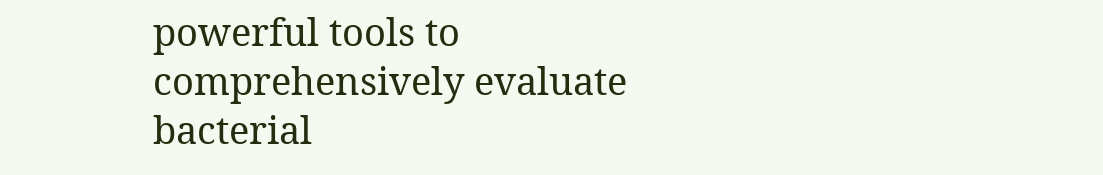powerful tools to comprehensively evaluate bacterial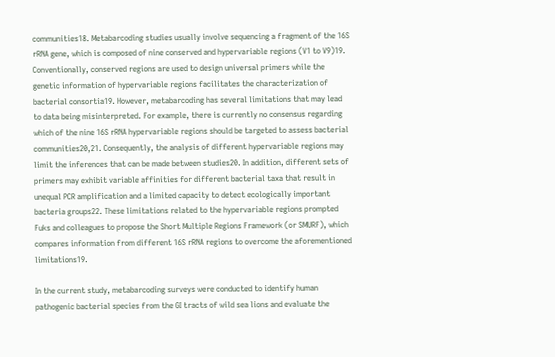communities18. Metabarcoding studies usually involve sequencing a fragment of the 16S rRNA gene, which is composed of nine conserved and hypervariable regions (V1 to V9)19. Conventionally, conserved regions are used to design universal primers while the genetic information of hypervariable regions facilitates the characterization of bacterial consortia19. However, metabarcoding has several limitations that may lead to data being misinterpreted. For example, there is currently no consensus regarding which of the nine 16S rRNA hypervariable regions should be targeted to assess bacterial communities20,21. Consequently, the analysis of different hypervariable regions may limit the inferences that can be made between studies20. In addition, different sets of primers may exhibit variable affinities for different bacterial taxa that result in unequal PCR amplification and a limited capacity to detect ecologically important bacteria groups22. These limitations related to the hypervariable regions prompted Fuks and colleagues to propose the Short Multiple Regions Framework (or SMURF), which compares information from different 16S rRNA regions to overcome the aforementioned limitations19.

In the current study, metabarcoding surveys were conducted to identify human pathogenic bacterial species from the GI tracts of wild sea lions and evaluate the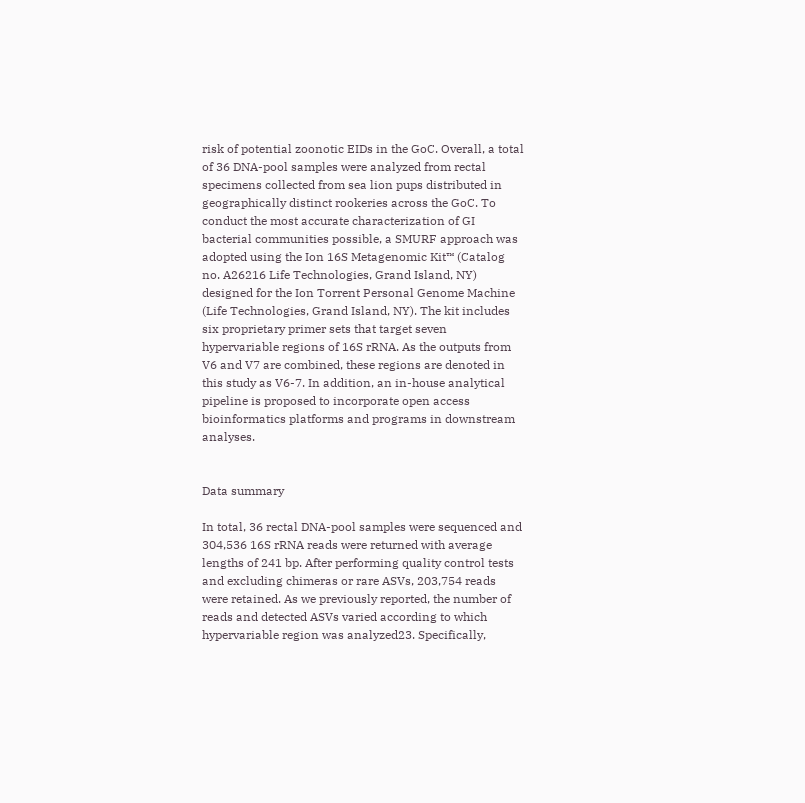risk of potential zoonotic EIDs in the GoC. Overall, a total of 36 DNA-pool samples were analyzed from rectal specimens collected from sea lion pups distributed in geographically distinct rookeries across the GoC. To conduct the most accurate characterization of GI bacterial communities possible, a SMURF approach was adopted using the Ion 16S Metagenomic Kit™ (Catalog no. A26216 Life Technologies, Grand Island, NY) designed for the Ion Torrent Personal Genome Machine (Life Technologies, Grand Island, NY). The kit includes six proprietary primer sets that target seven hypervariable regions of 16S rRNA. As the outputs from V6 and V7 are combined, these regions are denoted in this study as V6-7. In addition, an in-house analytical pipeline is proposed to incorporate open access bioinformatics platforms and programs in downstream analyses.


Data summary

In total, 36 rectal DNA-pool samples were sequenced and 304,536 16S rRNA reads were returned with average lengths of 241 bp. After performing quality control tests and excluding chimeras or rare ASVs, 203,754 reads were retained. As we previously reported, the number of reads and detected ASVs varied according to which hypervariable region was analyzed23. Specifically,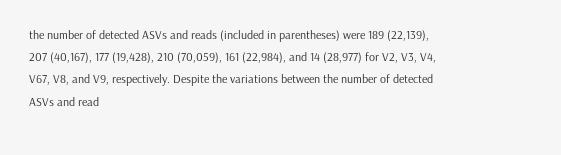the number of detected ASVs and reads (included in parentheses) were 189 (22,139), 207 (40,167), 177 (19,428), 210 (70,059), 161 (22,984), and 14 (28,977) for V2, V3, V4, V67, V8, and V9, respectively. Despite the variations between the number of detected ASVs and read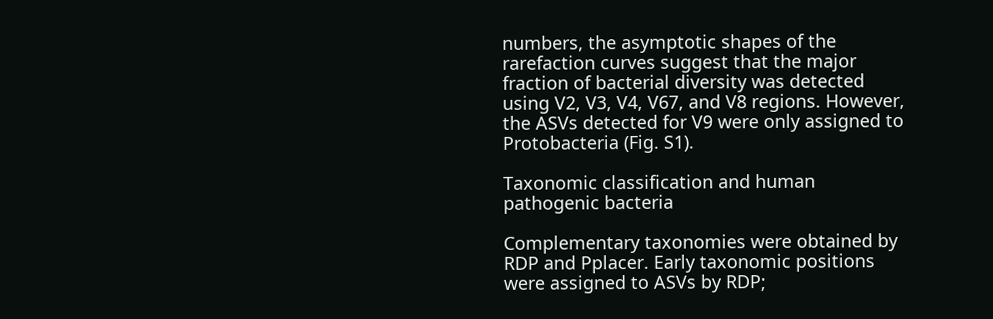numbers, the asymptotic shapes of the rarefaction curves suggest that the major fraction of bacterial diversity was detected using V2, V3, V4, V67, and V8 regions. However, the ASVs detected for V9 were only assigned to Protobacteria (Fig. S1).

Taxonomic classification and human pathogenic bacteria

Complementary taxonomies were obtained by RDP and Pplacer. Early taxonomic positions were assigned to ASVs by RDP;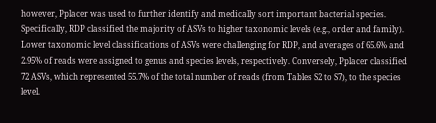however, Pplacer was used to further identify and medically sort important bacterial species. Specifically, RDP classified the majority of ASVs to higher taxonomic levels (e.g., order and family). Lower taxonomic level classifications of ASVs were challenging for RDP, and averages of 65.6% and 2.95% of reads were assigned to genus and species levels, respectively. Conversely, Pplacer classified 72 ASVs, which represented 55.7% of the total number of reads (from Tables S2 to S7), to the species level.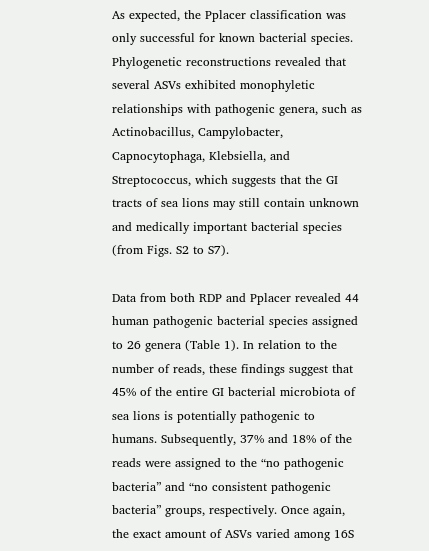As expected, the Pplacer classification was only successful for known bacterial species. Phylogenetic reconstructions revealed that several ASVs exhibited monophyletic relationships with pathogenic genera, such as Actinobacillus, Campylobacter, Capnocytophaga, Klebsiella, and Streptococcus, which suggests that the GI tracts of sea lions may still contain unknown and medically important bacterial species (from Figs. S2 to S7).

Data from both RDP and Pplacer revealed 44 human pathogenic bacterial species assigned to 26 genera (Table 1). In relation to the number of reads, these findings suggest that 45% of the entire GI bacterial microbiota of sea lions is potentially pathogenic to humans. Subsequently, 37% and 18% of the reads were assigned to the “no pathogenic bacteria” and “no consistent pathogenic bacteria” groups, respectively. Once again, the exact amount of ASVs varied among 16S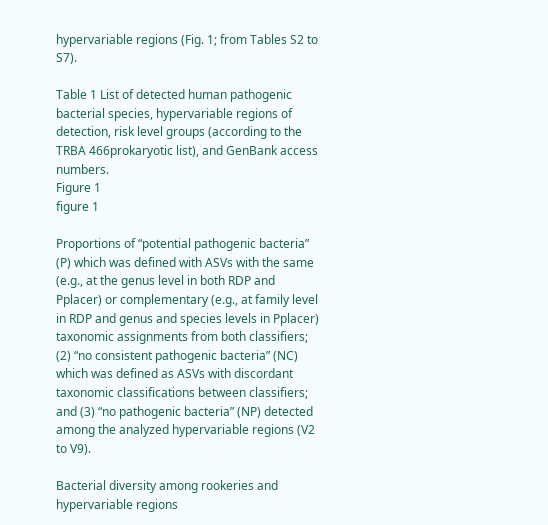hypervariable regions (Fig. 1; from Tables S2 to S7).

Table 1 List of detected human pathogenic bacterial species, hypervariable regions of detection, risk level groups (according to the TRBA 466prokaryotic list), and GenBank access numbers.
Figure 1
figure 1

Proportions of “potential pathogenic bacteria” (P) which was defined with ASVs with the same (e.g., at the genus level in both RDP and Pplacer) or complementary (e.g., at family level in RDP and genus and species levels in Pplacer) taxonomic assignments from both classifiers; (2) “no consistent pathogenic bacteria” (NC) which was defined as ASVs with discordant taxonomic classifications between classifiers; and (3) “no pathogenic bacteria” (NP) detected among the analyzed hypervariable regions (V2 to V9).

Bacterial diversity among rookeries and hypervariable regions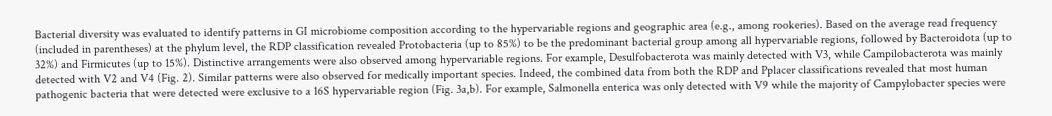Bacterial diversity was evaluated to identify patterns in GI microbiome composition according to the hypervariable regions and geographic area (e.g., among rookeries). Based on the average read frequency (included in parentheses) at the phylum level, the RDP classification revealed Protobacteria (up to 85%) to be the predominant bacterial group among all hypervariable regions, followed by Bacteroidota (up to 32%) and Firmicutes (up to 15%). Distinctive arrangements were also observed among hypervariable regions. For example, Desulfobacterota was mainly detected with V3, while Campilobacterota was mainly detected with V2 and V4 (Fig. 2). Similar patterns were also observed for medically important species. Indeed, the combined data from both the RDP and Pplacer classifications revealed that most human pathogenic bacteria that were detected were exclusive to a 16S hypervariable region (Fig. 3a,b). For example, Salmonella enterica was only detected with V9 while the majority of Campylobacter species were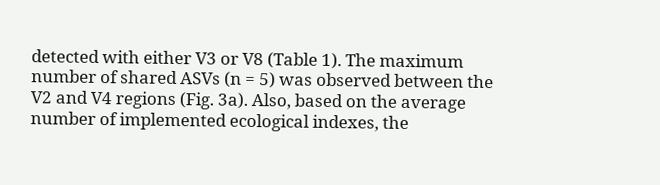detected with either V3 or V8 (Table 1). The maximum number of shared ASVs (n = 5) was observed between the V2 and V4 regions (Fig. 3a). Also, based on the average number of implemented ecological indexes, the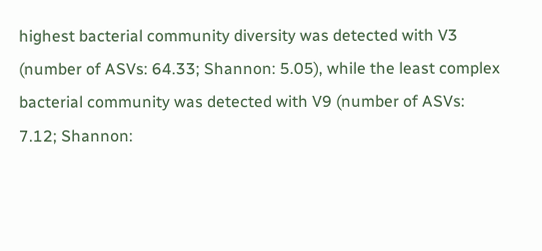highest bacterial community diversity was detected with V3 (number of ASVs: 64.33; Shannon: 5.05), while the least complex bacterial community was detected with V9 (number of ASVs: 7.12; Shannon: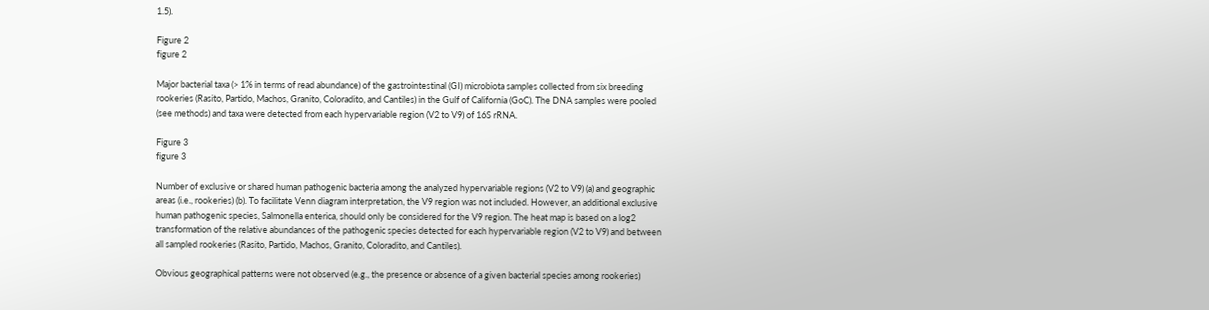1.5).

Figure 2
figure 2

Major bacterial taxa (> 1% in terms of read abundance) of the gastrointestinal (GI) microbiota samples collected from six breeding rookeries (Rasito, Partido, Machos, Granito, Coloradito, and Cantiles) in the Gulf of California (GoC). The DNA samples were pooled (see methods) and taxa were detected from each hypervariable region (V2 to V9) of 16S rRNA.

Figure 3
figure 3

Number of exclusive or shared human pathogenic bacteria among the analyzed hypervariable regions (V2 to V9) (a) and geographic areas (i.e., rookeries) (b). To facilitate Venn diagram interpretation, the V9 region was not included. However, an additional exclusive human pathogenic species, Salmonella enterica, should only be considered for the V9 region. The heat map is based on a log2 transformation of the relative abundances of the pathogenic species detected for each hypervariable region (V2 to V9) and between all sampled rookeries (Rasito, Partido, Machos, Granito, Coloradito, and Cantiles).

Obvious geographical patterns were not observed (e.g., the presence or absence of a given bacterial species among rookeries)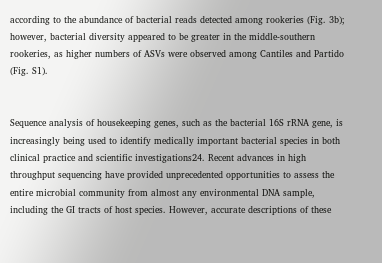according to the abundance of bacterial reads detected among rookeries (Fig. 3b); however, bacterial diversity appeared to be greater in the middle-southern rookeries, as higher numbers of ASVs were observed among Cantiles and Partido (Fig. S1).


Sequence analysis of housekeeping genes, such as the bacterial 16S rRNA gene, is increasingly being used to identify medically important bacterial species in both clinical practice and scientific investigations24. Recent advances in high throughput sequencing have provided unprecedented opportunities to assess the entire microbial community from almost any environmental DNA sample, including the GI tracts of host species. However, accurate descriptions of these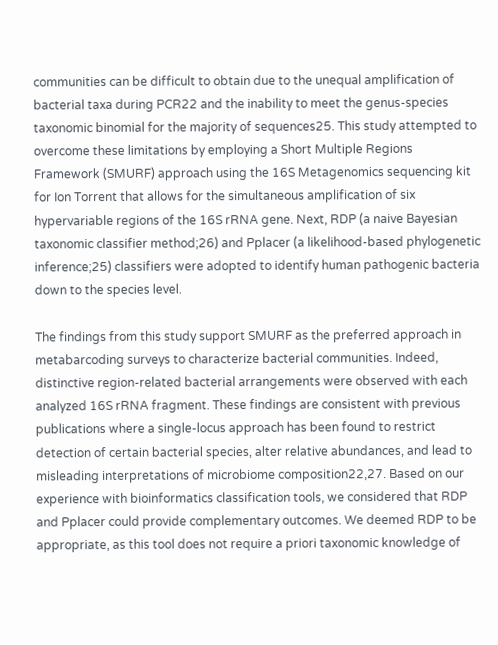communities can be difficult to obtain due to the unequal amplification of bacterial taxa during PCR22 and the inability to meet the genus-species taxonomic binomial for the majority of sequences25. This study attempted to overcome these limitations by employing a Short Multiple Regions Framework (SMURF) approach using the 16S Metagenomics sequencing kit for Ion Torrent that allows for the simultaneous amplification of six hypervariable regions of the 16S rRNA gene. Next, RDP (a naive Bayesian taxonomic classifier method;26) and Pplacer (a likelihood-based phylogenetic inference;25) classifiers were adopted to identify human pathogenic bacteria down to the species level.

The findings from this study support SMURF as the preferred approach in metabarcoding surveys to characterize bacterial communities. Indeed, distinctive region-related bacterial arrangements were observed with each analyzed 16S rRNA fragment. These findings are consistent with previous publications where a single-locus approach has been found to restrict detection of certain bacterial species, alter relative abundances, and lead to misleading interpretations of microbiome composition22,27. Based on our experience with bioinformatics classification tools, we considered that RDP and Pplacer could provide complementary outcomes. We deemed RDP to be appropriate, as this tool does not require a priori taxonomic knowledge of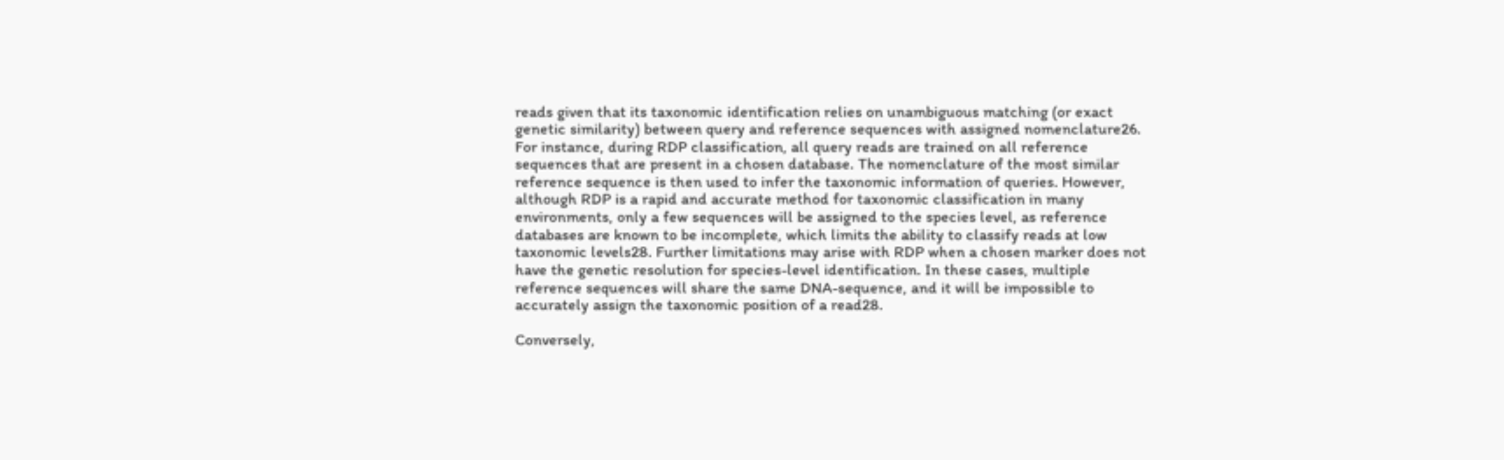reads given that its taxonomic identification relies on unambiguous matching (or exact genetic similarity) between query and reference sequences with assigned nomenclature26. For instance, during RDP classification, all query reads are trained on all reference sequences that are present in a chosen database. The nomenclature of the most similar reference sequence is then used to infer the taxonomic information of queries. However, although RDP is a rapid and accurate method for taxonomic classification in many environments, only a few sequences will be assigned to the species level, as reference databases are known to be incomplete, which limits the ability to classify reads at low taxonomic levels28. Further limitations may arise with RDP when a chosen marker does not have the genetic resolution for species-level identification. In these cases, multiple reference sequences will share the same DNA-sequence, and it will be impossible to accurately assign the taxonomic position of a read28.

Conversely,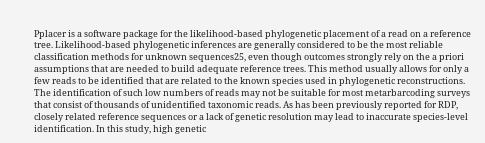Pplacer is a software package for the likelihood-based phylogenetic placement of a read on a reference tree. Likelihood-based phylogenetic inferences are generally considered to be the most reliable classification methods for unknown sequences25, even though outcomes strongly rely on the a priori assumptions that are needed to build adequate reference trees. This method usually allows for only a few reads to be identified that are related to the known species used in phylogenetic reconstructions. The identification of such low numbers of reads may not be suitable for most metarbarcoding surveys that consist of thousands of unidentified taxonomic reads. As has been previously reported for RDP, closely related reference sequences or a lack of genetic resolution may lead to inaccurate species-level identification. In this study, high genetic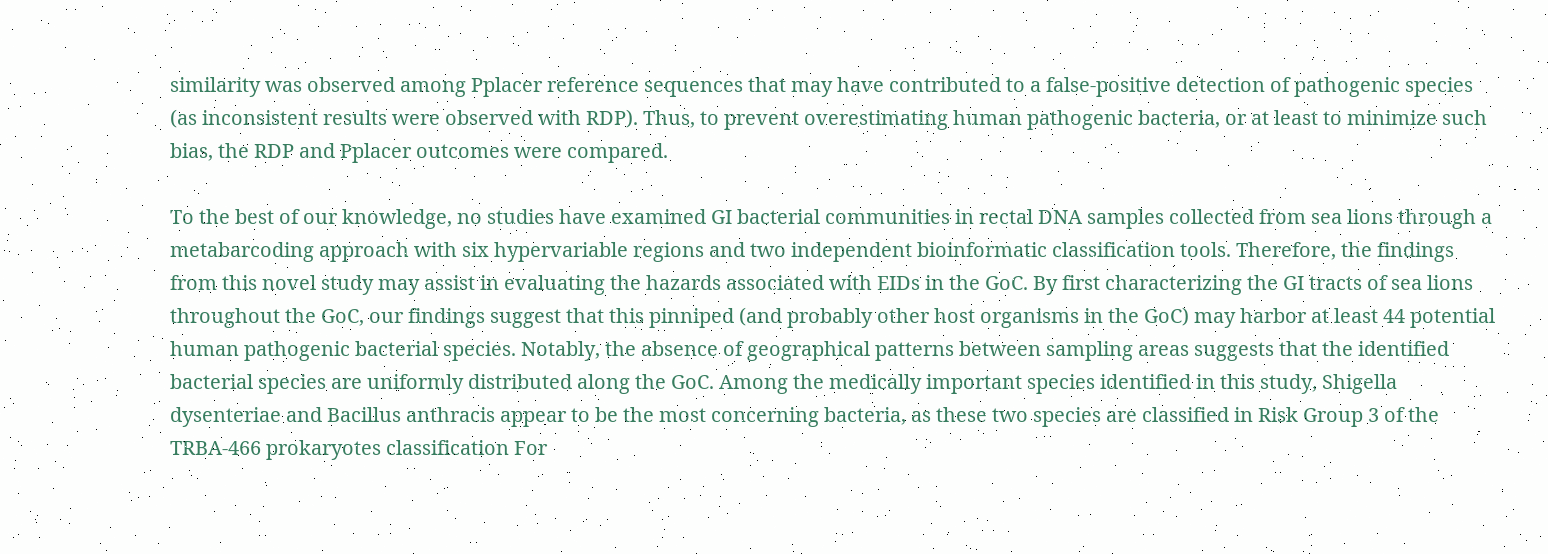similarity was observed among Pplacer reference sequences that may have contributed to a false-positive detection of pathogenic species (as inconsistent results were observed with RDP). Thus, to prevent overestimating human pathogenic bacteria, or at least to minimize such bias, the RDP and Pplacer outcomes were compared.

To the best of our knowledge, no studies have examined GI bacterial communities in rectal DNA samples collected from sea lions through a metabarcoding approach with six hypervariable regions and two independent bioinformatic classification tools. Therefore, the findings from this novel study may assist in evaluating the hazards associated with EIDs in the GoC. By first characterizing the GI tracts of sea lions throughout the GoC, our findings suggest that this pinniped (and probably other host organisms in the GoC) may harbor at least 44 potential human pathogenic bacterial species. Notably, the absence of geographical patterns between sampling areas suggests that the identified bacterial species are uniformly distributed along the GoC. Among the medically important species identified in this study, Shigella dysenteriae and Bacillus anthracis appear to be the most concerning bacteria, as these two species are classified in Risk Group 3 of the TRBA-466 prokaryotes classification For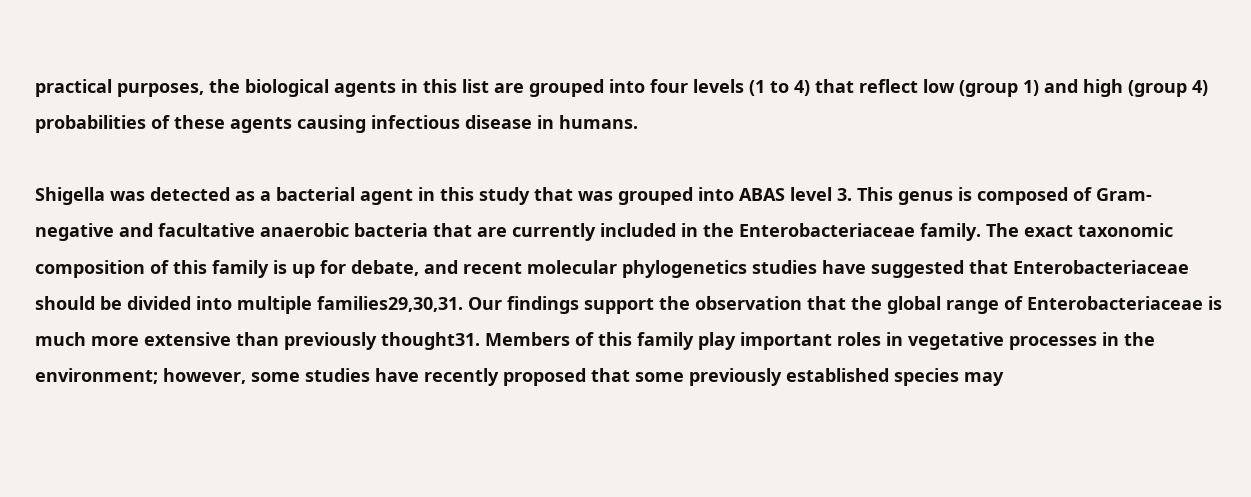practical purposes, the biological agents in this list are grouped into four levels (1 to 4) that reflect low (group 1) and high (group 4) probabilities of these agents causing infectious disease in humans.

Shigella was detected as a bacterial agent in this study that was grouped into ABAS level 3. This genus is composed of Gram-negative and facultative anaerobic bacteria that are currently included in the Enterobacteriaceae family. The exact taxonomic composition of this family is up for debate, and recent molecular phylogenetics studies have suggested that Enterobacteriaceae should be divided into multiple families29,30,31. Our findings support the observation that the global range of Enterobacteriaceae is much more extensive than previously thought31. Members of this family play important roles in vegetative processes in the environment; however, some studies have recently proposed that some previously established species may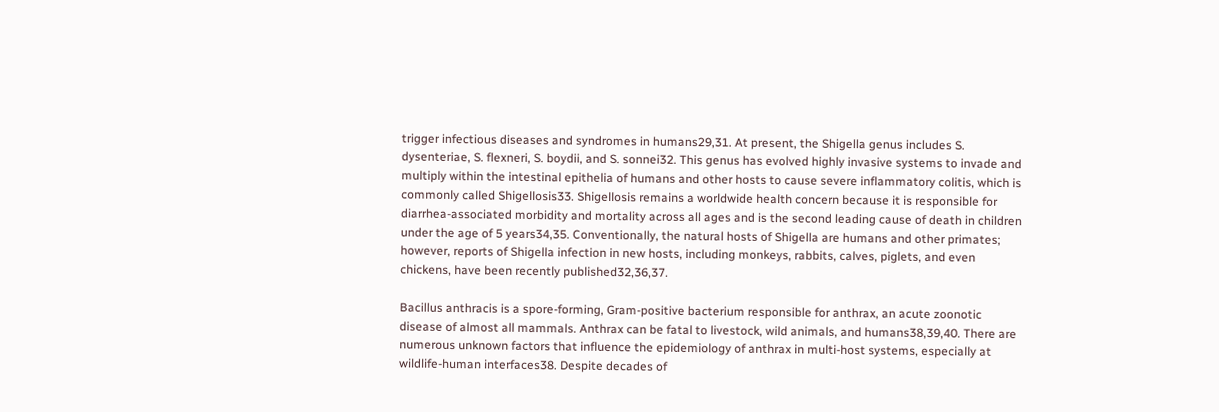trigger infectious diseases and syndromes in humans29,31. At present, the Shigella genus includes S. dysenteriae, S. flexneri, S. boydii, and S. sonnei32. This genus has evolved highly invasive systems to invade and multiply within the intestinal epithelia of humans and other hosts to cause severe inflammatory colitis, which is commonly called Shigellosis33. Shigellosis remains a worldwide health concern because it is responsible for diarrhea-associated morbidity and mortality across all ages and is the second leading cause of death in children under the age of 5 years34,35. Conventionally, the natural hosts of Shigella are humans and other primates; however, reports of Shigella infection in new hosts, including monkeys, rabbits, calves, piglets, and even chickens, have been recently published32,36,37.

Bacillus anthracis is a spore-forming, Gram-positive bacterium responsible for anthrax, an acute zoonotic disease of almost all mammals. Anthrax can be fatal to livestock, wild animals, and humans38,39,40. There are numerous unknown factors that influence the epidemiology of anthrax in multi-host systems, especially at wildlife-human interfaces38. Despite decades of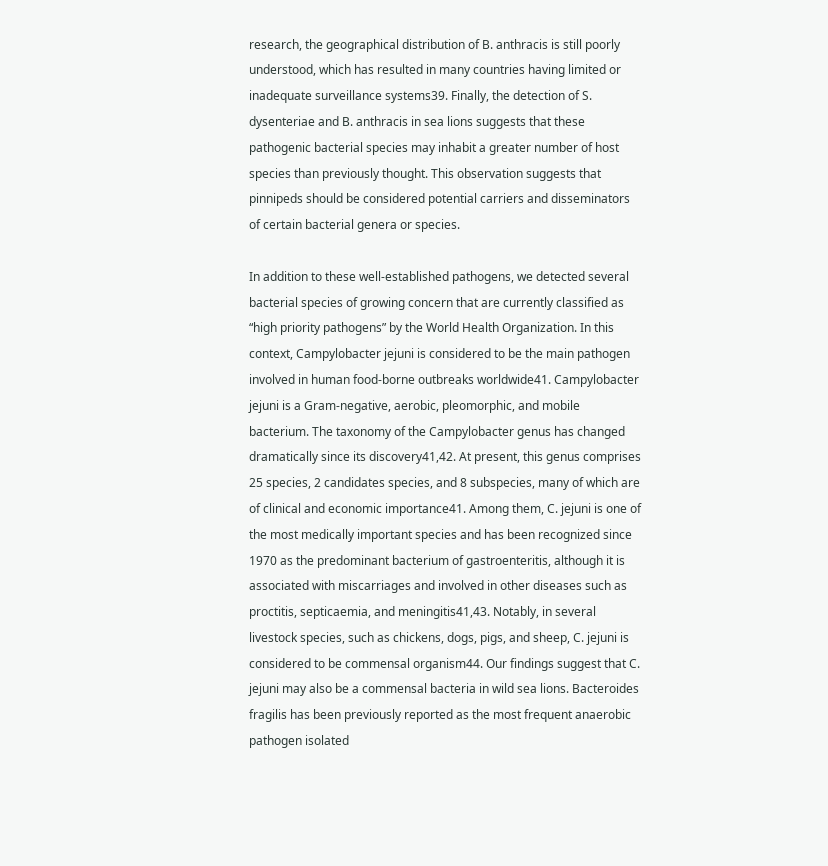research, the geographical distribution of B. anthracis is still poorly understood, which has resulted in many countries having limited or inadequate surveillance systems39. Finally, the detection of S. dysenteriae and B. anthracis in sea lions suggests that these pathogenic bacterial species may inhabit a greater number of host species than previously thought. This observation suggests that pinnipeds should be considered potential carriers and disseminators of certain bacterial genera or species.

In addition to these well-established pathogens, we detected several bacterial species of growing concern that are currently classified as “high priority pathogens” by the World Health Organization. In this context, Campylobacter jejuni is considered to be the main pathogen involved in human food-borne outbreaks worldwide41. Campylobacter jejuni is a Gram-negative, aerobic, pleomorphic, and mobile bacterium. The taxonomy of the Campylobacter genus has changed dramatically since its discovery41,42. At present, this genus comprises 25 species, 2 candidates species, and 8 subspecies, many of which are of clinical and economic importance41. Among them, C. jejuni is one of the most medically important species and has been recognized since 1970 as the predominant bacterium of gastroenteritis, although it is associated with miscarriages and involved in other diseases such as proctitis, septicaemia, and meningitis41,43. Notably, in several livestock species, such as chickens, dogs, pigs, and sheep, C. jejuni is considered to be commensal organism44. Our findings suggest that C. jejuni may also be a commensal bacteria in wild sea lions. Bacteroides fragilis has been previously reported as the most frequent anaerobic pathogen isolated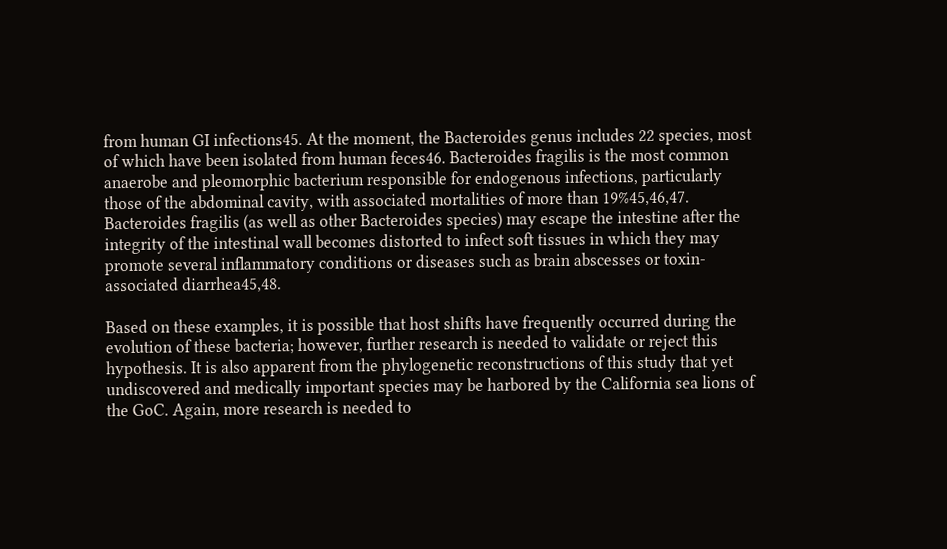from human GI infections45. At the moment, the Bacteroides genus includes 22 species, most of which have been isolated from human feces46. Bacteroides fragilis is the most common anaerobe and pleomorphic bacterium responsible for endogenous infections, particularly those of the abdominal cavity, with associated mortalities of more than 19%45,46,47. Bacteroides fragilis (as well as other Bacteroides species) may escape the intestine after the integrity of the intestinal wall becomes distorted to infect soft tissues in which they may promote several inflammatory conditions or diseases such as brain abscesses or toxin-associated diarrhea45,48.

Based on these examples, it is possible that host shifts have frequently occurred during the evolution of these bacteria; however, further research is needed to validate or reject this hypothesis. It is also apparent from the phylogenetic reconstructions of this study that yet undiscovered and medically important species may be harbored by the California sea lions of the GoC. Again, more research is needed to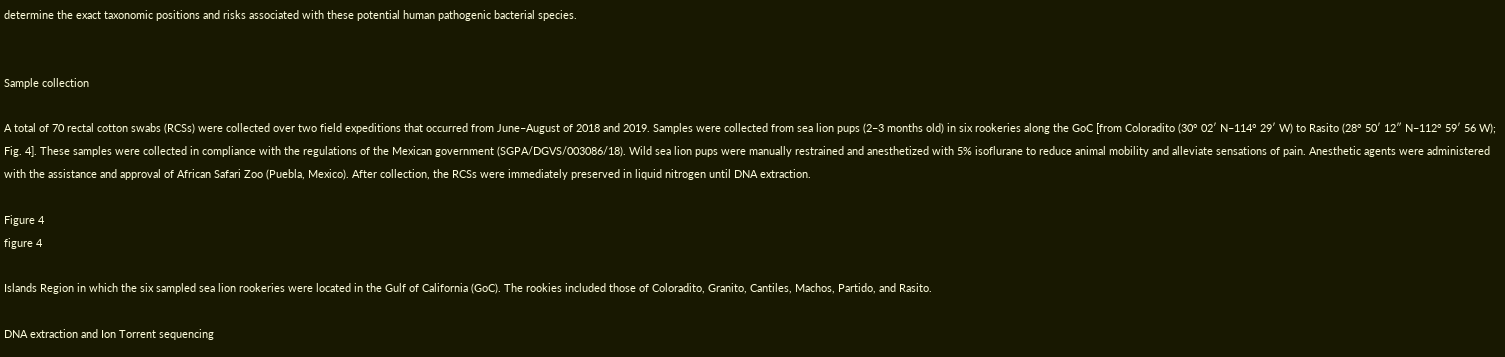determine the exact taxonomic positions and risks associated with these potential human pathogenic bacterial species.


Sample collection

A total of 70 rectal cotton swabs (RCSs) were collected over two field expeditions that occurred from June–August of 2018 and 2019. Samples were collected from sea lion pups (2–3 months old) in six rookeries along the GoC [from Coloradito (30° 02′ N–114° 29′ W) to Rasito (28° 50′ 12″ N–112° 59′ 56 W); Fig. 4]. These samples were collected in compliance with the regulations of the Mexican government (SGPA/DGVS/003086/18). Wild sea lion pups were manually restrained and anesthetized with 5% isoflurane to reduce animal mobility and alleviate sensations of pain. Anesthetic agents were administered with the assistance and approval of African Safari Zoo (Puebla, Mexico). After collection, the RCSs were immediately preserved in liquid nitrogen until DNA extraction.

Figure 4
figure 4

Islands Region in which the six sampled sea lion rookeries were located in the Gulf of California (GoC). The rookies included those of Coloradito, Granito, Cantiles, Machos, Partido, and Rasito.

DNA extraction and Ion Torrent sequencing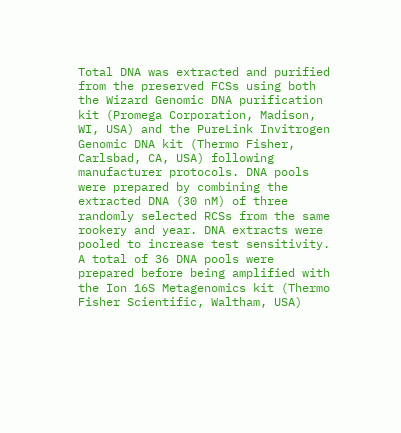Total DNA was extracted and purified from the preserved FCSs using both the Wizard Genomic DNA purification kit (Promega Corporation, Madison, WI, USA) and the PureLink Invitrogen Genomic DNA kit (Thermo Fisher, Carlsbad, CA, USA) following manufacturer protocols. DNA pools were prepared by combining the extracted DNA (30 nM) of three randomly selected RCSs from the same rookery and year. DNA extracts were pooled to increase test sensitivity. A total of 36 DNA pools were prepared before being amplified with the Ion 16S Metagenomics kit (Thermo Fisher Scientific, Waltham, USA)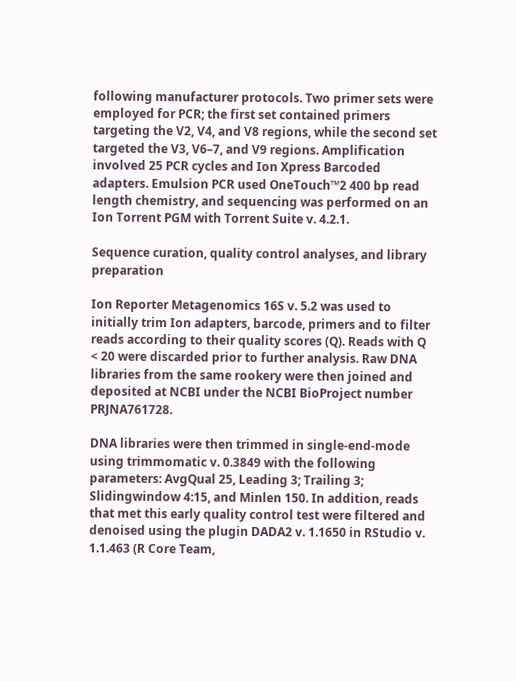following manufacturer protocols. Two primer sets were employed for PCR; the first set contained primers targeting the V2, V4, and V8 regions, while the second set targeted the V3, V6–7, and V9 regions. Amplification involved 25 PCR cycles and Ion Xpress Barcoded adapters. Emulsion PCR used OneTouch™2 400 bp read length chemistry, and sequencing was performed on an Ion Torrent PGM with Torrent Suite v. 4.2.1.

Sequence curation, quality control analyses, and library preparation

Ion Reporter Metagenomics 16S v. 5.2 was used to initially trim Ion adapters, barcode, primers and to filter reads according to their quality scores (Q). Reads with Q < 20 were discarded prior to further analysis. Raw DNA libraries from the same rookery were then joined and deposited at NCBI under the NCBI BioProject number PRJNA761728.

DNA libraries were then trimmed in single-end-mode using trimmomatic v. 0.3849 with the following parameters: AvgQual 25, Leading 3; Trailing 3; Slidingwindow 4:15, and Minlen 150. In addition, reads that met this early quality control test were filtered and denoised using the plugin DADA2 v. 1.1650 in RStudio v. 1.1.463 (R Core Team,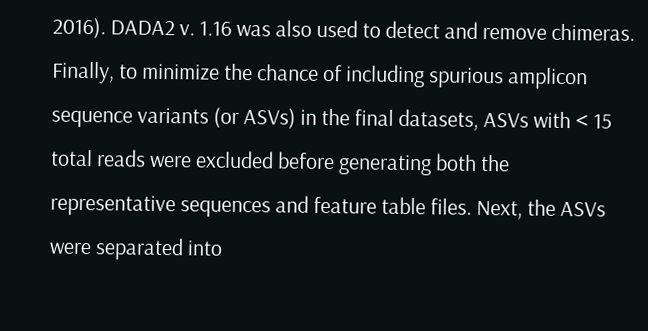2016). DADA2 v. 1.16 was also used to detect and remove chimeras. Finally, to minimize the chance of including spurious amplicon sequence variants (or ASVs) in the final datasets, ASVs with < 15 total reads were excluded before generating both the representative sequences and feature table files. Next, the ASVs were separated into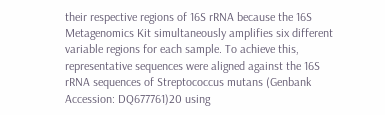their respective regions of 16S rRNA because the 16S Metagenomics Kit simultaneously amplifies six different variable regions for each sample. To achieve this, representative sequences were aligned against the 16S rRNA sequences of Streptococcus mutans (Genbank Accession: DQ677761)20 using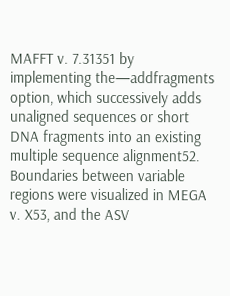MAFFT v. 7.31351 by implementing the—addfragments option, which successively adds unaligned sequences or short DNA fragments into an existing multiple sequence alignment52. Boundaries between variable regions were visualized in MEGA v. X53, and the ASV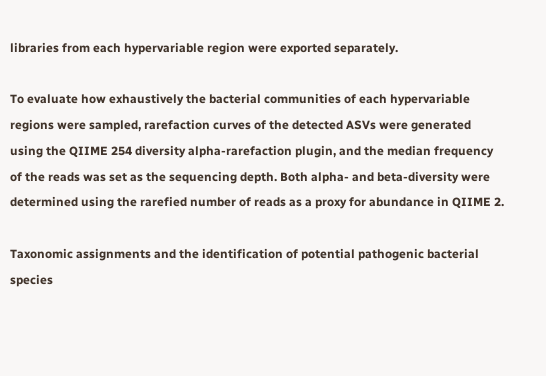libraries from each hypervariable region were exported separately.

To evaluate how exhaustively the bacterial communities of each hypervariable regions were sampled, rarefaction curves of the detected ASVs were generated using the QIIME 254 diversity alpha-rarefaction plugin, and the median frequency of the reads was set as the sequencing depth. Both alpha- and beta-diversity were determined using the rarefied number of reads as a proxy for abundance in QIIME 2.

Taxonomic assignments and the identification of potential pathogenic bacterial species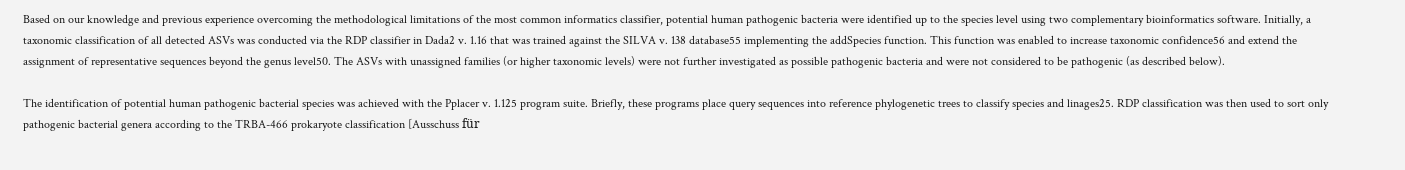Based on our knowledge and previous experience overcoming the methodological limitations of the most common informatics classifier, potential human pathogenic bacteria were identified up to the species level using two complementary bioinformatics software. Initially, a taxonomic classification of all detected ASVs was conducted via the RDP classifier in Dada2 v. 1.16 that was trained against the SILVA v. 138 database55 implementing the addSpecies function. This function was enabled to increase taxonomic confidence56 and extend the assignment of representative sequences beyond the genus level50. The ASVs with unassigned families (or higher taxonomic levels) were not further investigated as possible pathogenic bacteria and were not considered to be pathogenic (as described below).

The identification of potential human pathogenic bacterial species was achieved with the Pplacer v. 1.125 program suite. Briefly, these programs place query sequences into reference phylogenetic trees to classify species and linages25. RDP classification was then used to sort only pathogenic bacterial genera according to the TRBA-466 prokaryote classification [Ausschuss für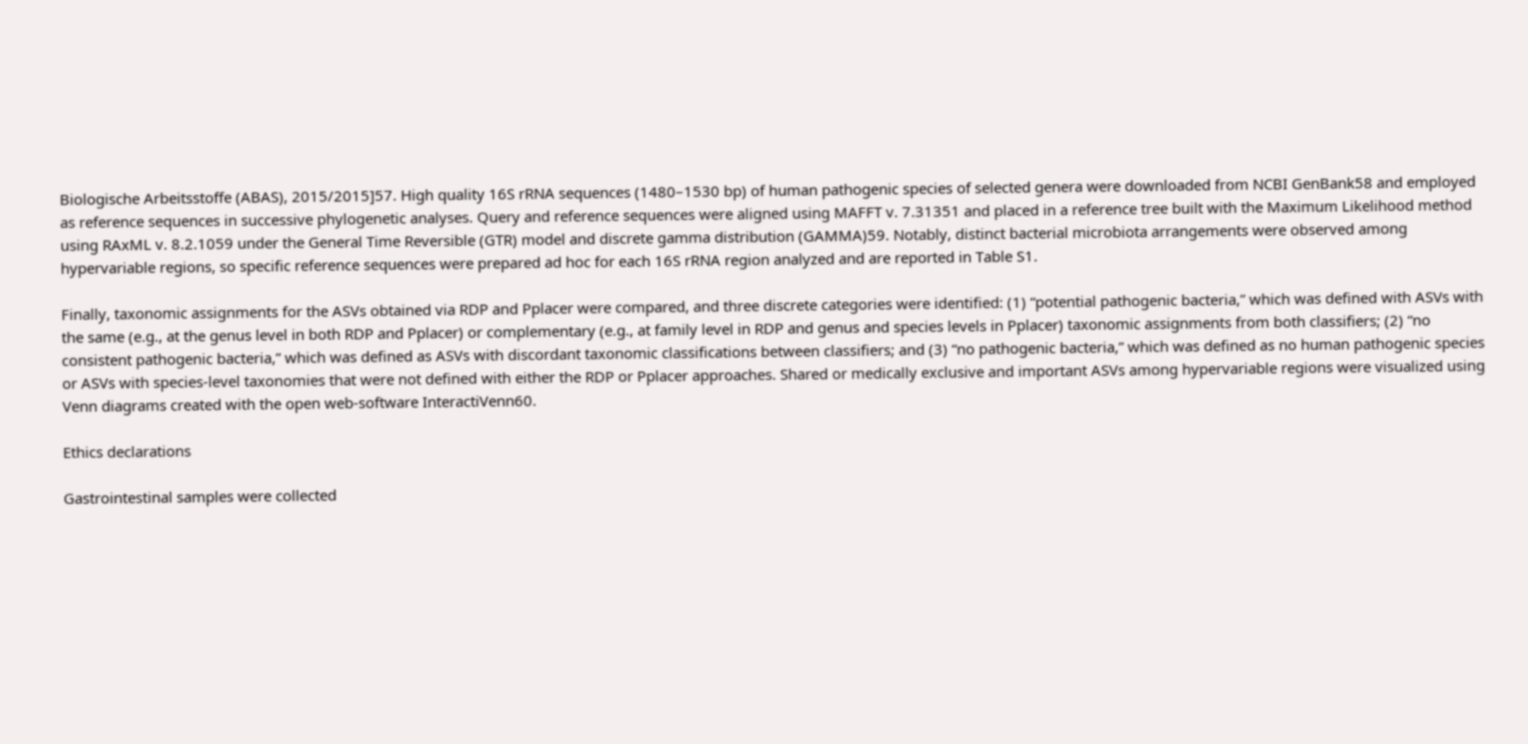Biologische Arbeitsstoffe (ABAS), 2015/2015]57. High quality 16S rRNA sequences (1480–1530 bp) of human pathogenic species of selected genera were downloaded from NCBI GenBank58 and employed as reference sequences in successive phylogenetic analyses. Query and reference sequences were aligned using MAFFT v. 7.31351 and placed in a reference tree built with the Maximum Likelihood method using RAxML v. 8.2.1059 under the General Time Reversible (GTR) model and discrete gamma distribution (GAMMA)59. Notably, distinct bacterial microbiota arrangements were observed among hypervariable regions, so specific reference sequences were prepared ad hoc for each 16S rRNA region analyzed and are reported in Table S1.

Finally, taxonomic assignments for the ASVs obtained via RDP and Pplacer were compared, and three discrete categories were identified: (1) “potential pathogenic bacteria,” which was defined with ASVs with the same (e.g., at the genus level in both RDP and Pplacer) or complementary (e.g., at family level in RDP and genus and species levels in Pplacer) taxonomic assignments from both classifiers; (2) “no consistent pathogenic bacteria,” which was defined as ASVs with discordant taxonomic classifications between classifiers; and (3) “no pathogenic bacteria,” which was defined as no human pathogenic species or ASVs with species-level taxonomies that were not defined with either the RDP or Pplacer approaches. Shared or medically exclusive and important ASVs among hypervariable regions were visualized using Venn diagrams created with the open web-software InteractiVenn60.

Ethics declarations

Gastrointestinal samples were collected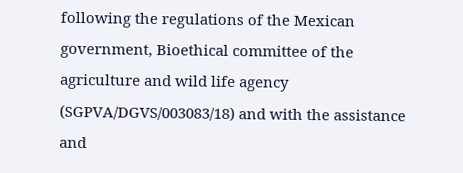following the regulations of the Mexican government, Bioethical committee of the agriculture and wild life agency (SGPVA/DGVS/003083/18) and with the assistance and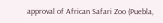approval of African Safari Zoo (Puebla,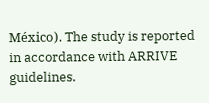México). The study is reported in accordance with ARRIVE guidelines.